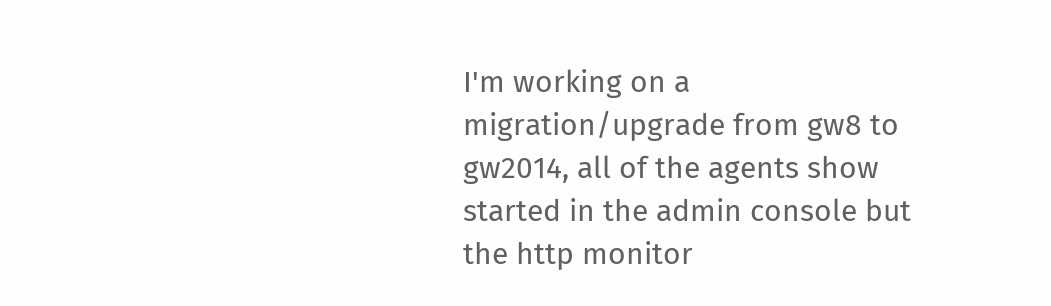I'm working on a migration/upgrade from gw8 to gw2014, all of the agents show started in the admin console but the http monitor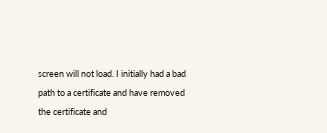screen will not load. I initially had a bad path to a certificate and have removed the certificate and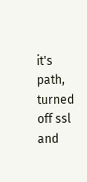it's path, turned off ssl and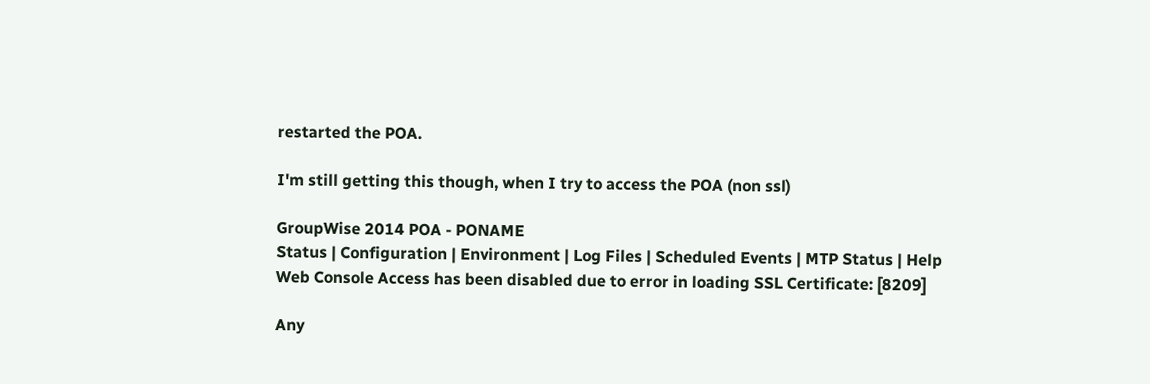restarted the POA.

I'm still getting this though, when I try to access the POA (non ssl)

GroupWise 2014 POA - PONAME
Status | Configuration | Environment | Log Files | Scheduled Events | MTP Status | Help
Web Console Access has been disabled due to error in loading SSL Certificate: [8209]

Any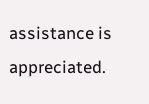assistance is appreciated.